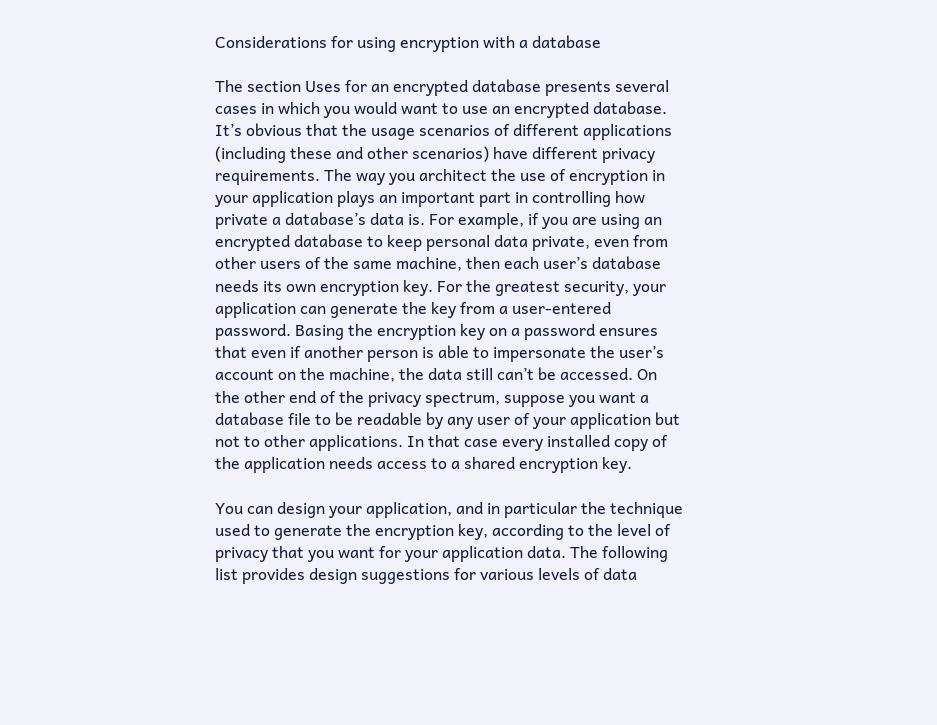Considerations for using encryption with a database

The section Uses for an encrypted database presents several cases in which you would want to use an encrypted database. It’s obvious that the usage scenarios of different applications (including these and other scenarios) have different privacy requirements. The way you architect the use of encryption in your application plays an important part in controlling how private a database’s data is. For example, if you are using an encrypted database to keep personal data private, even from other users of the same machine, then each user’s database needs its own encryption key. For the greatest security, your application can generate the key from a user-entered password. Basing the encryption key on a password ensures that even if another person is able to impersonate the user’s account on the machine, the data still can’t be accessed. On the other end of the privacy spectrum, suppose you want a database file to be readable by any user of your application but not to other applications. In that case every installed copy of the application needs access to a shared encryption key.

You can design your application, and in particular the technique used to generate the encryption key, according to the level of privacy that you want for your application data. The following list provides design suggestions for various levels of data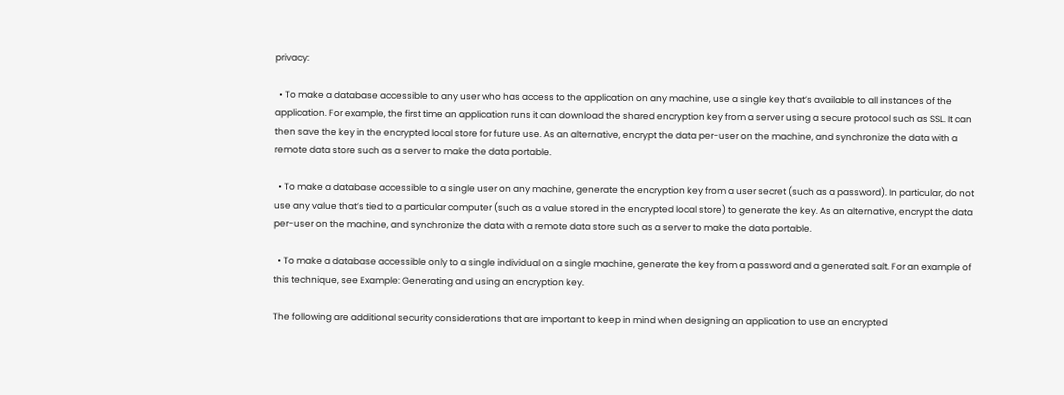privacy:

  • To make a database accessible to any user who has access to the application on any machine, use a single key that’s available to all instances of the application. For example, the first time an application runs it can download the shared encryption key from a server using a secure protocol such as SSL. It can then save the key in the encrypted local store for future use. As an alternative, encrypt the data per-user on the machine, and synchronize the data with a remote data store such as a server to make the data portable.

  • To make a database accessible to a single user on any machine, generate the encryption key from a user secret (such as a password). In particular, do not use any value that’s tied to a particular computer (such as a value stored in the encrypted local store) to generate the key. As an alternative, encrypt the data per-user on the machine, and synchronize the data with a remote data store such as a server to make the data portable.

  • To make a database accessible only to a single individual on a single machine, generate the key from a password and a generated salt. For an example of this technique, see Example: Generating and using an encryption key.

The following are additional security considerations that are important to keep in mind when designing an application to use an encrypted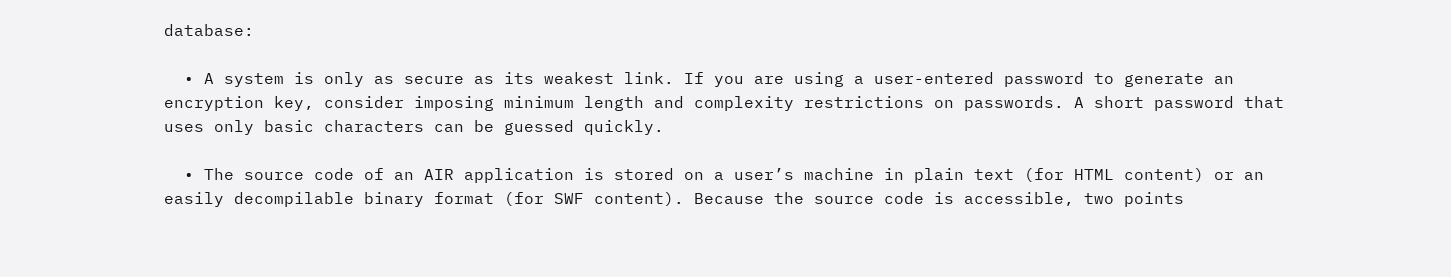database:

  • A system is only as secure as its weakest link. If you are using a user-entered password to generate an encryption key, consider imposing minimum length and complexity restrictions on passwords. A short password that uses only basic characters can be guessed quickly.

  • The source code of an AIR application is stored on a user’s machine in plain text (for HTML content) or an easily decompilable binary format (for SWF content). Because the source code is accessible, two points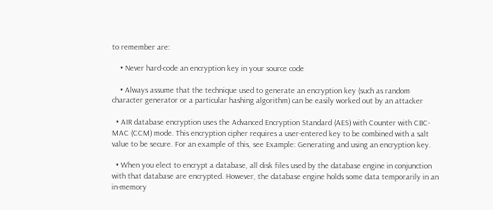to remember are:

    • Never hard-code an encryption key in your source code

    • Always assume that the technique used to generate an encryption key (such as random character generator or a particular hashing algorithm) can be easily worked out by an attacker

  • AIR database encryption uses the Advanced Encryption Standard (AES) with Counter with CBC-MAC (CCM) mode. This encryption cipher requires a user-entered key to be combined with a salt value to be secure. For an example of this, see Example: Generating and using an encryption key.

  • When you elect to encrypt a database, all disk files used by the database engine in conjunction with that database are encrypted. However, the database engine holds some data temporarily in an in-memory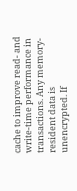cache to improve read- and write-time performance in transactions. Any memory-resident data is unencrypted. If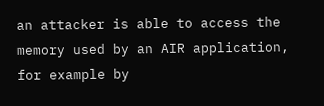an attacker is able to access the memory used by an AIR application, for example by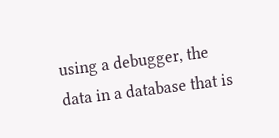using a debugger, the data in a database that is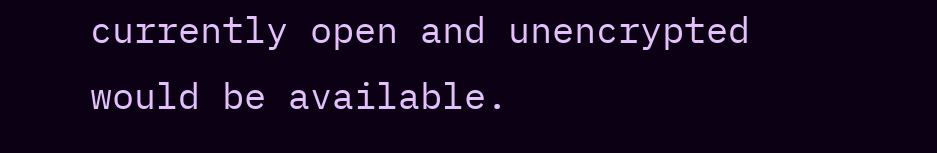currently open and unencrypted would be available.